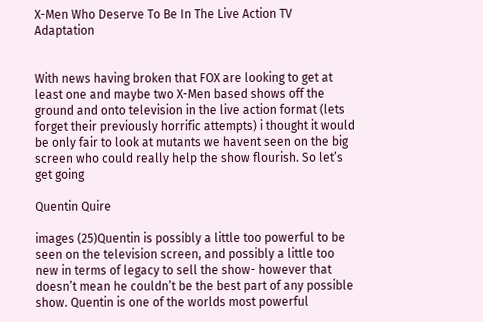X-Men Who Deserve To Be In The Live Action TV Adaptation


With news having broken that FOX are looking to get at least one and maybe two X-Men based shows off the ground and onto television in the live action format (lets forget their previously horrific attempts) i thought it would be only fair to look at mutants we havent seen on the big screen who could really help the show flourish. So let’s get going

Quentin Quire

images (25)Quentin is possibly a little too powerful to be seen on the television screen, and possibly a little too new in terms of legacy to sell the show- however that doesn’t mean he couldn’t be the best part of any possible show. Quentin is one of the worlds most powerful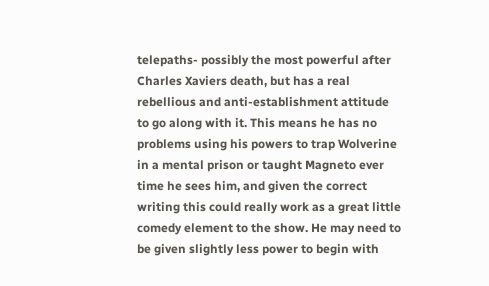telepaths- possibly the most powerful after Charles Xaviers death, but has a real rebellious and anti-establishment attitude to go along with it. This means he has no problems using his powers to trap Wolverine in a mental prison or taught Magneto ever time he sees him, and given the correct writing this could really work as a great little comedy element to the show. He may need to be given slightly less power to begin with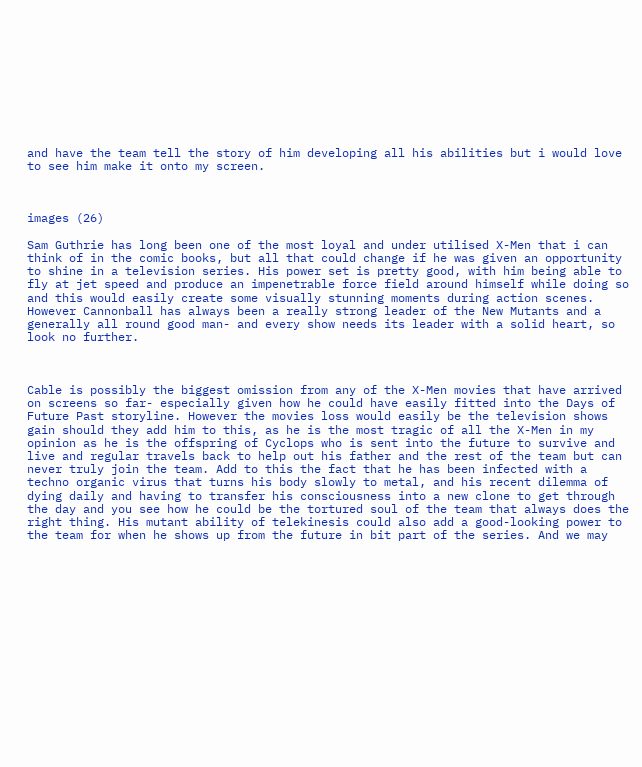and have the team tell the story of him developing all his abilities but i would love to see him make it onto my screen.



images (26)

Sam Guthrie has long been one of the most loyal and under utilised X-Men that i can think of in the comic books, but all that could change if he was given an opportunity to shine in a television series. His power set is pretty good, with him being able to fly at jet speed and produce an impenetrable force field around himself while doing so and this would easily create some visually stunning moments during action scenes. However Cannonball has always been a really strong leader of the New Mutants and a generally all round good man- and every show needs its leader with a solid heart, so look no further.



Cable is possibly the biggest omission from any of the X-Men movies that have arrived on screens so far- especially given how he could have easily fitted into the Days of Future Past storyline. However the movies loss would easily be the television shows gain should they add him to this, as he is the most tragic of all the X-Men in my opinion as he is the offspring of Cyclops who is sent into the future to survive and live and regular travels back to help out his father and the rest of the team but can never truly join the team. Add to this the fact that he has been infected with a techno organic virus that turns his body slowly to metal, and his recent dilemma of dying daily and having to transfer his consciousness into a new clone to get through the day and you see how he could be the tortured soul of the team that always does the right thing. His mutant ability of telekinesis could also add a good-looking power to the team for when he shows up from the future in bit part of the series. And we may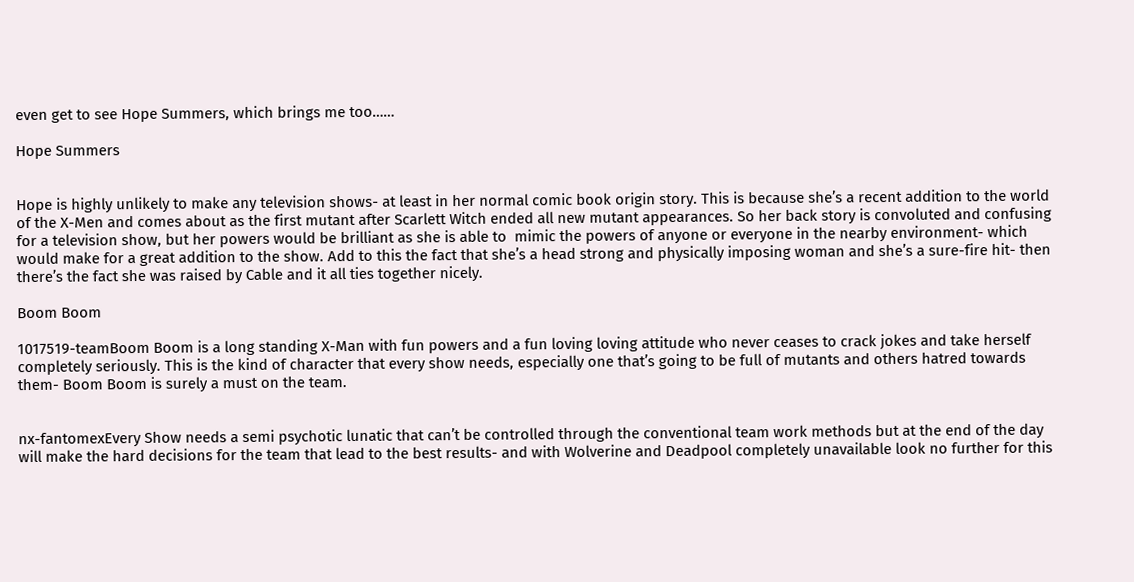even get to see Hope Summers, which brings me too……

Hope Summers


Hope is highly unlikely to make any television shows- at least in her normal comic book origin story. This is because she’s a recent addition to the world of the X-Men and comes about as the first mutant after Scarlett Witch ended all new mutant appearances. So her back story is convoluted and confusing for a television show, but her powers would be brilliant as she is able to  mimic the powers of anyone or everyone in the nearby environment- which would make for a great addition to the show. Add to this the fact that she’s a head strong and physically imposing woman and she’s a sure-fire hit- then there’s the fact she was raised by Cable and it all ties together nicely.

Boom Boom

1017519-teamBoom Boom is a long standing X-Man with fun powers and a fun loving loving attitude who never ceases to crack jokes and take herself completely seriously. This is the kind of character that every show needs, especially one that’s going to be full of mutants and others hatred towards them- Boom Boom is surely a must on the team.


nx-fantomexEvery Show needs a semi psychotic lunatic that can’t be controlled through the conventional team work methods but at the end of the day will make the hard decisions for the team that lead to the best results- and with Wolverine and Deadpool completely unavailable look no further for this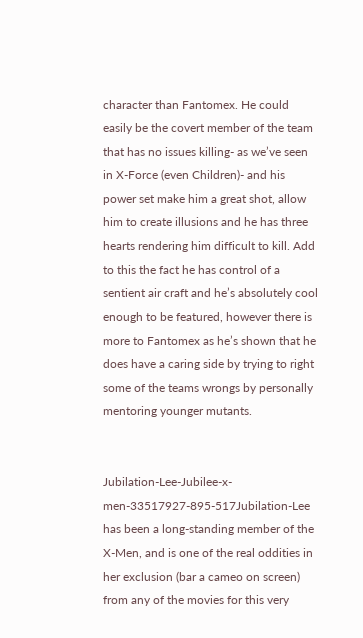character than Fantomex. He could easily be the covert member of the team that has no issues killing- as we’ve seen in X-Force (even Children)- and his power set make him a great shot, allow him to create illusions and he has three hearts rendering him difficult to kill. Add to this the fact he has control of a sentient air craft and he’s absolutely cool enough to be featured, however there is more to Fantomex as he’s shown that he does have a caring side by trying to right some of the teams wrongs by personally mentoring younger mutants.


Jubilation-Lee-Jubilee-x-men-33517927-895-517Jubilation-Lee has been a long-standing member of the X-Men, and is one of the real oddities in her exclusion (bar a cameo on screen) from any of the movies for this very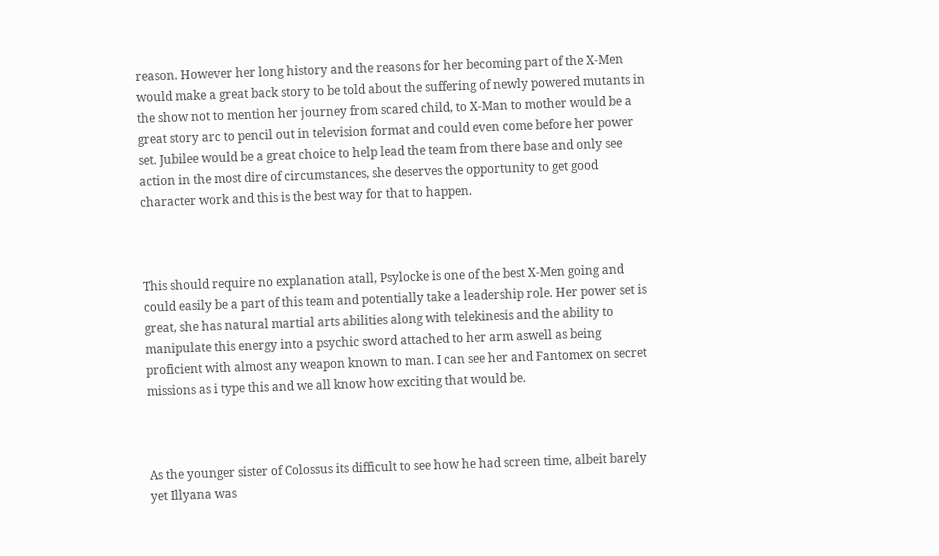reason. However her long history and the reasons for her becoming part of the X-Men would make a great back story to be told about the suffering of newly powered mutants in the show not to mention her journey from scared child, to X-Man to mother would be a great story arc to pencil out in television format and could even come before her power set. Jubilee would be a great choice to help lead the team from there base and only see action in the most dire of circumstances, she deserves the opportunity to get good character work and this is the best way for that to happen.



This should require no explanation atall, Psylocke is one of the best X-Men going and could easily be a part of this team and potentially take a leadership role. Her power set is great, she has natural martial arts abilities along with telekinesis and the ability to manipulate this energy into a psychic sword attached to her arm aswell as being proficient with almost any weapon known to man. I can see her and Fantomex on secret missions as i type this and we all know how exciting that would be.



As the younger sister of Colossus its difficult to see how he had screen time, albeit barely yet Illyana was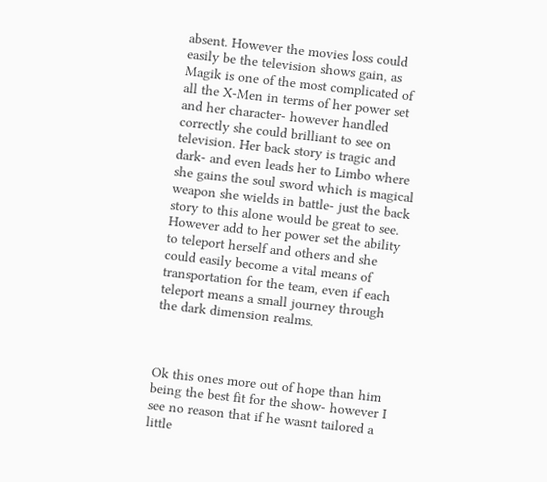absent. However the movies loss could easily be the television shows gain, as Magik is one of the most complicated of all the X-Men in terms of her power set and her character- however handled correctly she could brilliant to see on television. Her back story is tragic and dark- and even leads her to Limbo where she gains the soul sword which is magical weapon she wields in battle- just the back story to this alone would be great to see. However add to her power set the ability to teleport herself and others and she could easily become a vital means of transportation for the team, even if each teleport means a small journey through the dark dimension realms.



Ok this ones more out of hope than him being the best fit for the show- however I see no reason that if he wasnt tailored a little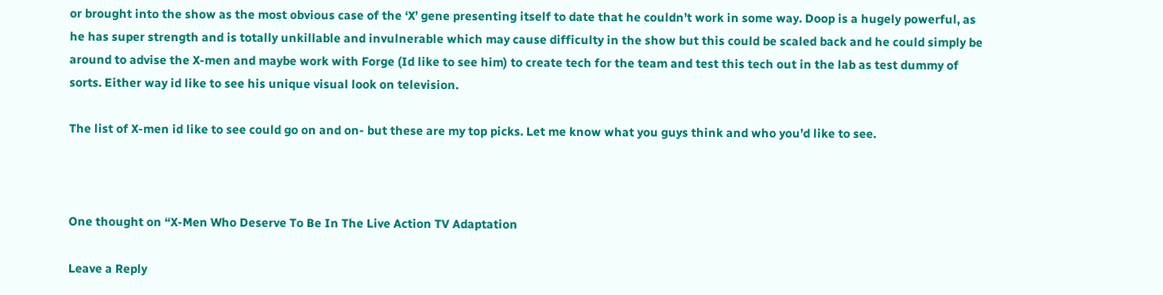or brought into the show as the most obvious case of the ‘X’ gene presenting itself to date that he couldn’t work in some way. Doop is a hugely powerful, as he has super strength and is totally unkillable and invulnerable which may cause difficulty in the show but this could be scaled back and he could simply be around to advise the X-men and maybe work with Forge (Id like to see him) to create tech for the team and test this tech out in the lab as test dummy of sorts. Either way id like to see his unique visual look on television.

The list of X-men id like to see could go on and on- but these are my top picks. Let me know what you guys think and who you’d like to see.



One thought on “X-Men Who Deserve To Be In The Live Action TV Adaptation

Leave a Reply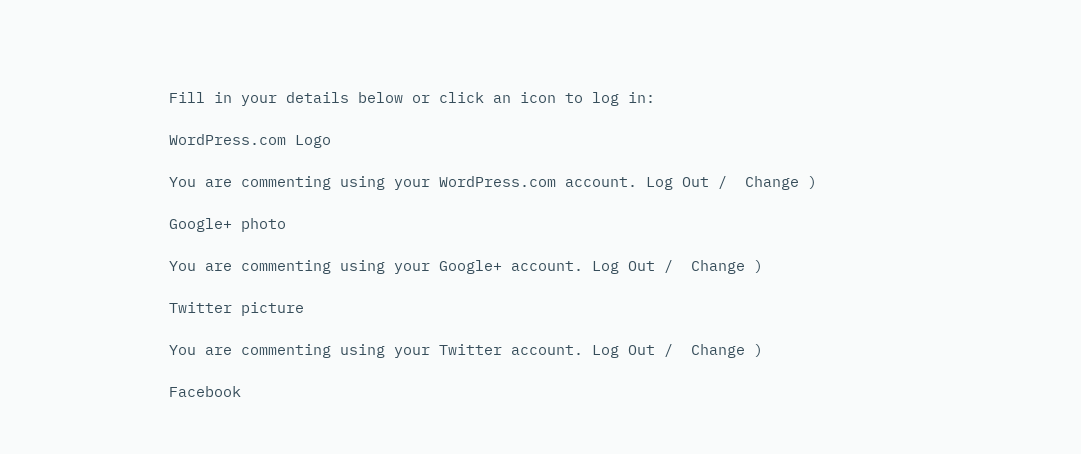Fill in your details below or click an icon to log in:

WordPress.com Logo

You are commenting using your WordPress.com account. Log Out /  Change )

Google+ photo

You are commenting using your Google+ account. Log Out /  Change )

Twitter picture

You are commenting using your Twitter account. Log Out /  Change )

Facebook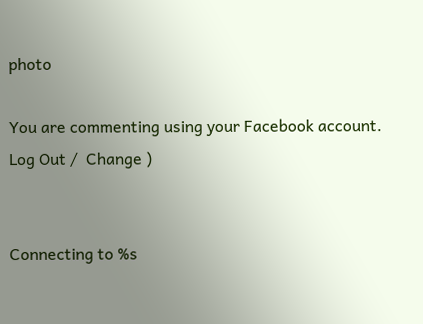photo

You are commenting using your Facebook account. Log Out /  Change )


Connecting to %s